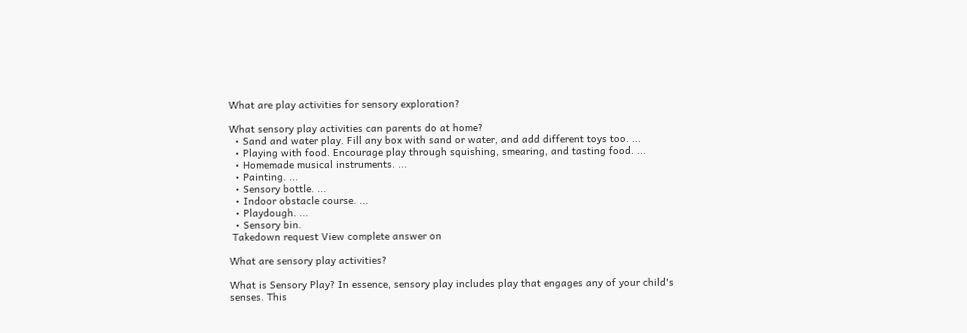What are play activities for sensory exploration?

What sensory play activities can parents do at home?
  • Sand and water play. Fill any box with sand or water, and add different toys too. ...
  • Playing with food. Encourage play through squishing, smearing, and tasting food. ...
  • Homemade musical instruments. ...
  • Painting. ...
  • Sensory bottle. ...
  • Indoor obstacle course. ...
  • Playdough. ...
  • Sensory bin.
 Takedown request View complete answer on

What are sensory play activities?

What is Sensory Play? In essence, sensory play includes play that engages any of your child's senses. This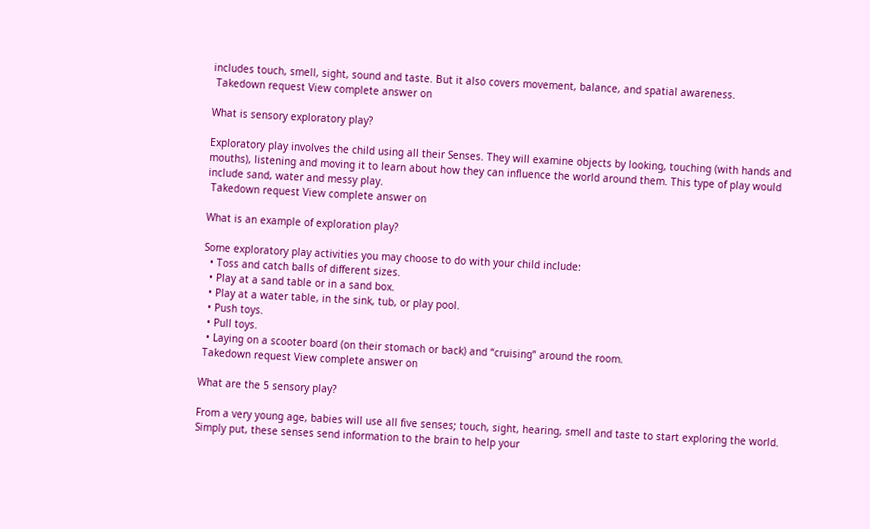includes touch, smell, sight, sound and taste. But it also covers movement, balance, and spatial awareness.
 Takedown request View complete answer on

What is sensory exploratory play?

Exploratory play involves the child using all their Senses. They will examine objects by looking, touching (with hands and mouths), listening and moving it to learn about how they can influence the world around them. This type of play would include sand, water and messy play.
 Takedown request View complete answer on

What is an example of exploration play?

Some exploratory play activities you may choose to do with your child include:
  • Toss and catch balls of different sizes.
  • Play at a sand table or in a sand box.
  • Play at a water table, in the sink, tub, or play pool.
  • Push toys.
  • Pull toys.
  • Laying on a scooter board (on their stomach or back) and “cruising” around the room.
 Takedown request View complete answer on

What are the 5 sensory play?

From a very young age, babies will use all five senses; touch, sight, hearing, smell and taste to start exploring the world. Simply put, these senses send information to the brain to help your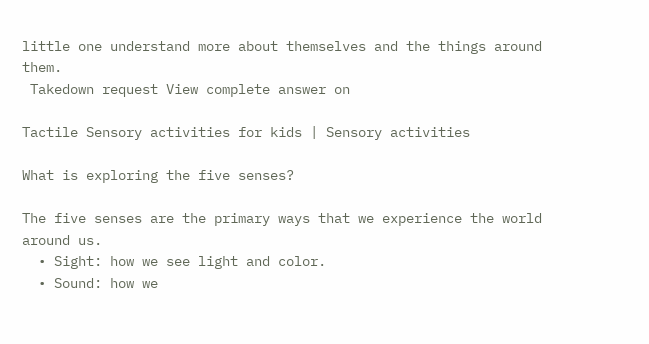little one understand more about themselves and the things around them.
 Takedown request View complete answer on

Tactile Sensory activities for kids | Sensory activities

What is exploring the five senses?

The five senses are the primary ways that we experience the world around us.
  • Sight: how we see light and color.
  • Sound: how we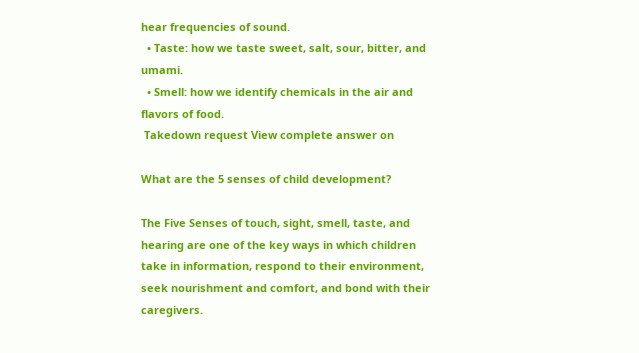hear frequencies of sound.
  • Taste: how we taste sweet, salt, sour, bitter, and umami.
  • Smell: how we identify chemicals in the air and flavors of food.
 Takedown request View complete answer on

What are the 5 senses of child development?

The Five Senses of touch, sight, smell, taste, and hearing are one of the key ways in which children take in information, respond to their environment, seek nourishment and comfort, and bond with their caregivers.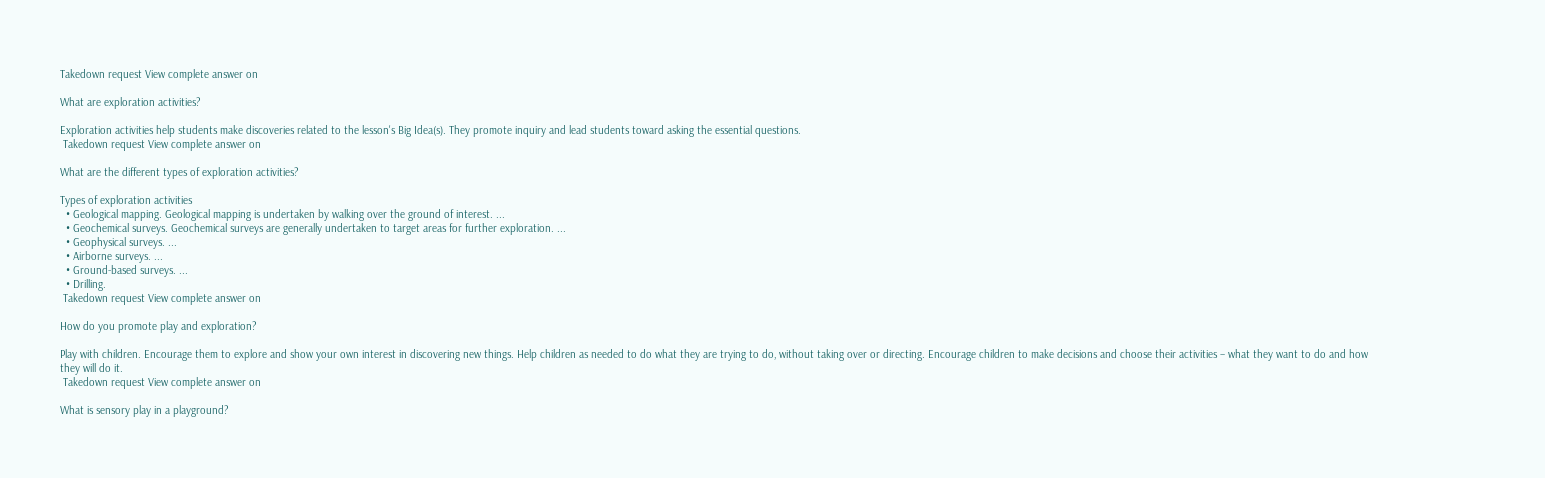Takedown request View complete answer on

What are exploration activities?

Exploration activities help students make discoveries related to the lesson's Big Idea(s). They promote inquiry and lead students toward asking the essential questions.
 Takedown request View complete answer on

What are the different types of exploration activities?

Types of exploration activities
  • Geological mapping. Geological mapping is undertaken by walking over the ground of interest. ...
  • Geochemical surveys. Geochemical surveys are generally undertaken to target areas for further exploration. ...
  • Geophysical surveys. ...
  • Airborne surveys. ...
  • Ground-based surveys. ...
  • Drilling.
 Takedown request View complete answer on

How do you promote play and exploration?

Play with children. Encourage them to explore and show your own interest in discovering new things. Help children as needed to do what they are trying to do, without taking over or directing. Encourage children to make decisions and choose their activities – what they want to do and how they will do it.
 Takedown request View complete answer on

What is sensory play in a playground?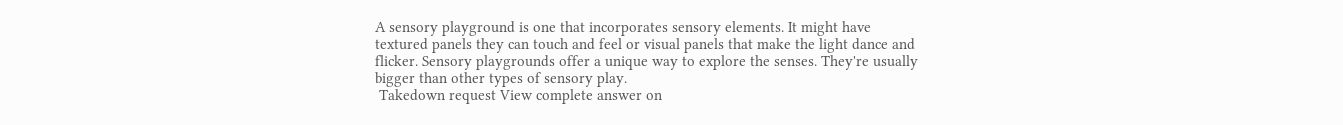A sensory playground is one that incorporates sensory elements. It might have textured panels they can touch and feel or visual panels that make the light dance and flicker. Sensory playgrounds offer a unique way to explore the senses. They're usually bigger than other types of sensory play.
 Takedown request View complete answer on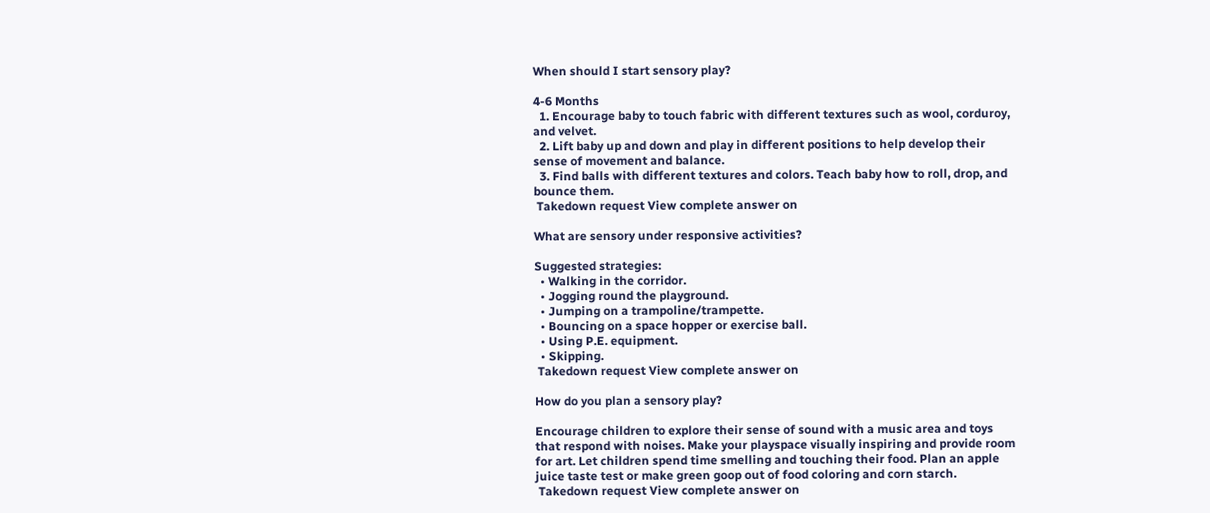When should I start sensory play?

4-6 Months
  1. Encourage baby to touch fabric with different textures such as wool, corduroy, and velvet.
  2. Lift baby up and down and play in different positions to help develop their sense of movement and balance.
  3. Find balls with different textures and colors. Teach baby how to roll, drop, and bounce them.
 Takedown request View complete answer on

What are sensory under responsive activities?

Suggested strategies:
  • Walking in the corridor.
  • Jogging round the playground.
  • Jumping on a trampoline/trampette.
  • Bouncing on a space hopper or exercise ball.
  • Using P.E. equipment.
  • Skipping.
 Takedown request View complete answer on

How do you plan a sensory play?

Encourage children to explore their sense of sound with a music area and toys that respond with noises. Make your playspace visually inspiring and provide room for art. Let children spend time smelling and touching their food. Plan an apple juice taste test or make green goop out of food coloring and corn starch.
 Takedown request View complete answer on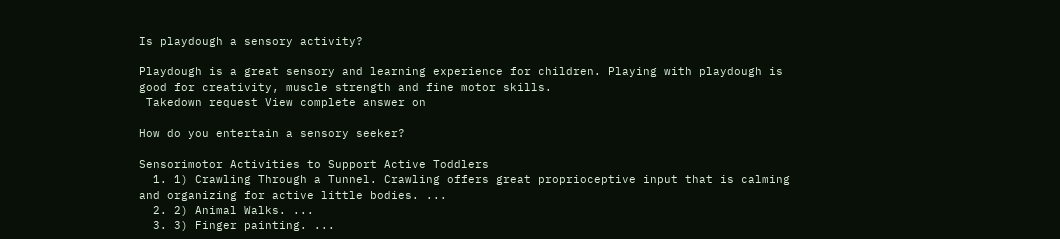Is playdough a sensory activity?

Playdough is a great sensory and learning experience for children. Playing with playdough is good for creativity, muscle strength and fine motor skills.
 Takedown request View complete answer on

How do you entertain a sensory seeker?

Sensorimotor Activities to Support Active Toddlers
  1. 1) Crawling Through a Tunnel. Crawling offers great proprioceptive input that is calming and organizing for active little bodies. ...
  2. 2) Animal Walks. ...
  3. 3) Finger painting. ...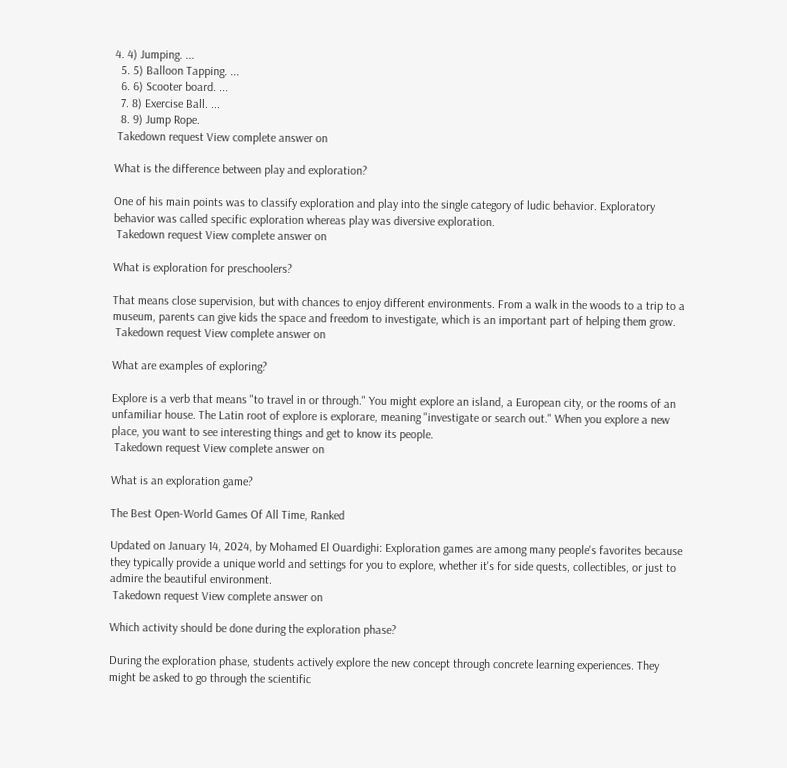4. 4) Jumping. ...
  5. 5) Balloon Tapping. ...
  6. 6) Scooter board. ...
  7. 8) Exercise Ball. ...
  8. 9) Jump Rope.
 Takedown request View complete answer on

What is the difference between play and exploration?

One of his main points was to classify exploration and play into the single category of ludic behavior. Exploratory behavior was called specific exploration whereas play was diversive exploration.
 Takedown request View complete answer on

What is exploration for preschoolers?

That means close supervision, but with chances to enjoy different environments. From a walk in the woods to a trip to a museum, parents can give kids the space and freedom to investigate, which is an important part of helping them grow.
 Takedown request View complete answer on

What are examples of exploring?

Explore is a verb that means "to travel in or through." You might explore an island, a European city, or the rooms of an unfamiliar house. The Latin root of explore is explorare, meaning "investigate or search out." When you explore a new place, you want to see interesting things and get to know its people.
 Takedown request View complete answer on

What is an exploration game?

The Best Open-World Games Of All Time, Ranked

Updated on January 14, 2024, by Mohamed El Ouardighi: Exploration games are among many people's favorites because they typically provide a unique world and settings for you to explore, whether it's for side quests, collectibles, or just to admire the beautiful environment.
 Takedown request View complete answer on

Which activity should be done during the exploration phase?

During the exploration phase, students actively explore the new concept through concrete learning experiences. They might be asked to go through the scientific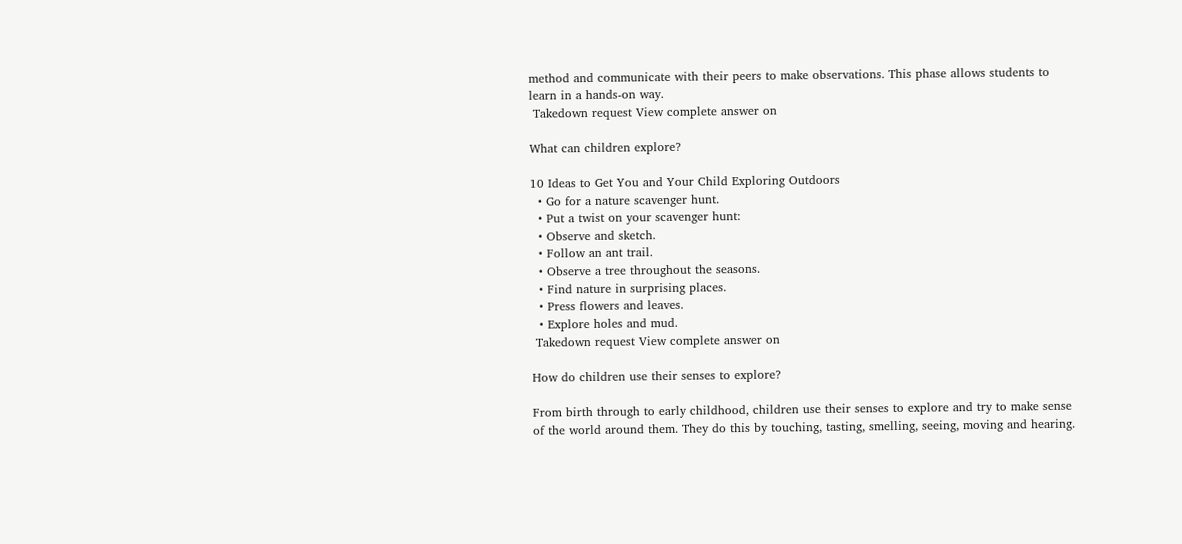method and communicate with their peers to make observations. This phase allows students to learn in a hands-on way.
 Takedown request View complete answer on

What can children explore?

10 Ideas to Get You and Your Child Exploring Outdoors
  • Go for a nature scavenger hunt.
  • Put a twist on your scavenger hunt:
  • Observe and sketch.
  • Follow an ant trail.
  • Observe a tree throughout the seasons.
  • Find nature in surprising places.
  • Press flowers and leaves.
  • Explore holes and mud.
 Takedown request View complete answer on

How do children use their senses to explore?

From birth through to early childhood, children use their senses to explore and try to make sense of the world around them. They do this by touching, tasting, smelling, seeing, moving and hearing.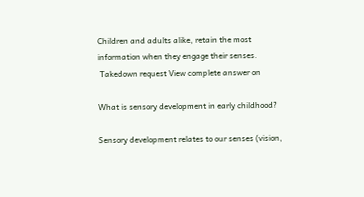Children and adults alike, retain the most information when they engage their senses.
 Takedown request View complete answer on

What is sensory development in early childhood?

Sensory development relates to our senses (vision,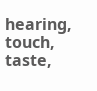hearing, touch, taste,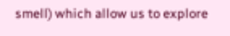smell) which allow us to explore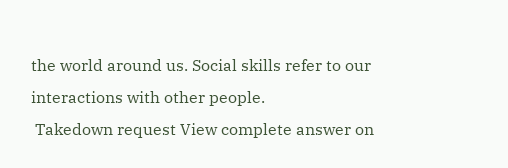the world around us. Social skills refer to our interactions with other people.
 Takedown request View complete answer on